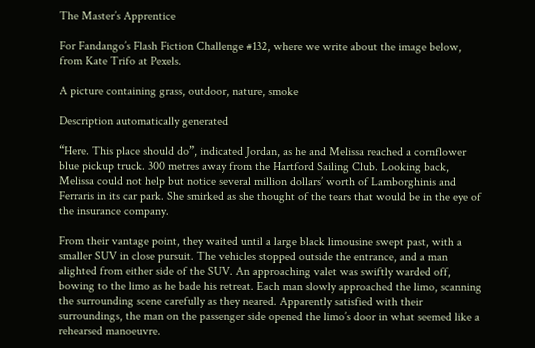The Master’s Apprentice

For Fandango’s Flash Fiction Challenge #132, where we write about the image below, from Kate Trifo at Pexels.

A picture containing grass, outdoor, nature, smoke

Description automatically generated

“Here. This place should do”, indicated Jordan, as he and Melissa reached a cornflower blue pickup truck. 300 metres away from the Hartford Sailing Club. Looking back, Melissa could not help but notice several million dollars’ worth of Lamborghinis and Ferraris in its car park. She smirked as she thought of the tears that would be in the eye of the insurance company.

From their vantage point, they waited until a large black limousine swept past, with a smaller SUV in close pursuit. The vehicles stopped outside the entrance, and a man alighted from either side of the SUV. An approaching valet was swiftly warded off, bowing to the limo as he bade his retreat. Each man slowly approached the limo, scanning the surrounding scene carefully as they neared. Apparently satisfied with their surroundings, the man on the passenger side opened the limo’s door in what seemed like a rehearsed manoeuvre.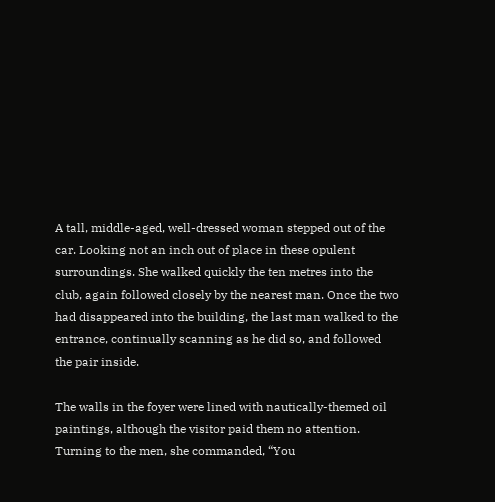A tall, middle-aged, well-dressed woman stepped out of the car. Looking not an inch out of place in these opulent surroundings. She walked quickly the ten metres into the club, again followed closely by the nearest man. Once the two had disappeared into the building, the last man walked to the entrance, continually scanning as he did so, and followed the pair inside.

The walls in the foyer were lined with nautically-themed oil paintings, although the visitor paid them no attention. Turning to the men, she commanded, “You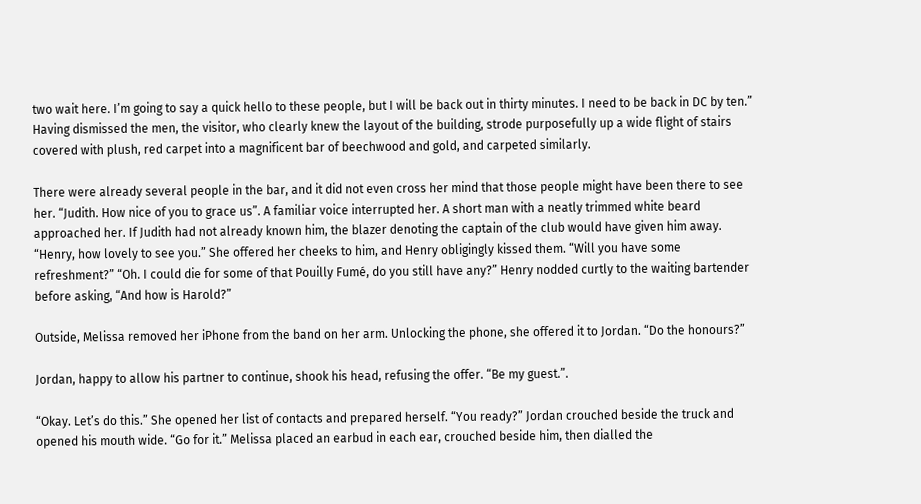two wait here. I’m going to say a quick hello to these people, but I will be back out in thirty minutes. I need to be back in DC by ten.” Having dismissed the men, the visitor, who clearly knew the layout of the building, strode purposefully up a wide flight of stairs covered with plush, red carpet into a magnificent bar of beechwood and gold, and carpeted similarly.

There were already several people in the bar, and it did not even cross her mind that those people might have been there to see her. “Judith. How nice of you to grace us”. A familiar voice interrupted her. A short man with a neatly trimmed white beard approached her. If Judith had not already known him, the blazer denoting the captain of the club would have given him away. “Henry, how lovely to see you.” She offered her cheeks to him, and Henry obligingly kissed them. “Will you have some refreshment?” “Oh. I could die for some of that Pouilly Fumé, do you still have any?” Henry nodded curtly to the waiting bartender before asking, “And how is Harold?”

Outside, Melissa removed her iPhone from the band on her arm. Unlocking the phone, she offered it to Jordan. “Do the honours?”

Jordan, happy to allow his partner to continue, shook his head, refusing the offer. “Be my guest.”.

“Okay. Let’s do this.” She opened her list of contacts and prepared herself. “You ready?” Jordan crouched beside the truck and opened his mouth wide. “Go for it.” Melissa placed an earbud in each ear, crouched beside him, then dialled the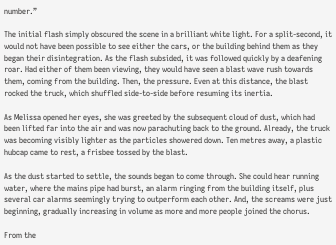number.”

The initial flash simply obscured the scene in a brilliant white light. For a split-second, it would not have been possible to see either the cars, or the building behind them as they began their disintegration. As the flash subsided, it was followed quickly by a deafening roar. Had either of them been viewing, they would have seen a blast wave rush towards them, coming from the building. Then, the pressure. Even at this distance, the blast rocked the truck, which shuffled side-to-side before resuming its inertia.

As Melissa opened her eyes, she was greeted by the subsequent cloud of dust, which had been lifted far into the air and was now parachuting back to the ground. Already, the truck was becoming visibly lighter as the particles showered down. Ten metres away, a plastic hubcap came to rest, a frisbee tossed by the blast.

As the dust started to settle, the sounds began to come through. She could hear running water, where the mains pipe had burst, an alarm ringing from the building itself, plus several car alarms seemingly trying to outperform each other. And, the screams were just beginning, gradually increasing in volume as more and more people joined the chorus.

From the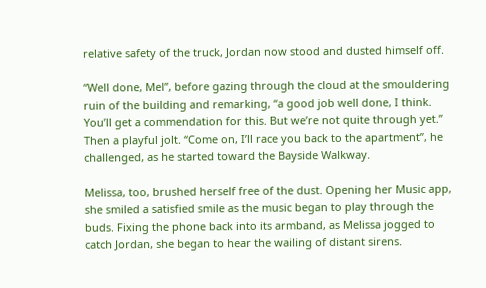relative safety of the truck, Jordan now stood and dusted himself off.

“Well done, Mel”, before gazing through the cloud at the smouldering ruin of the building and remarking, “a good job well done, I think. You’ll get a commendation for this. But we’re not quite through yet.” Then a playful jolt. “Come on, I’ll race you back to the apartment”, he challenged, as he started toward the Bayside Walkway.

Melissa, too, brushed herself free of the dust. Opening her Music app, she smiled a satisfied smile as the music began to play through the buds. Fixing the phone back into its armband, as Melissa jogged to catch Jordan, she began to hear the wailing of distant sirens.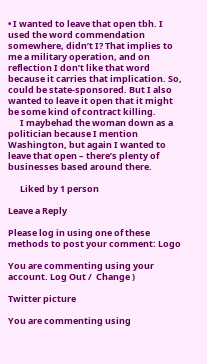• I wanted to leave that open tbh. I used the word commendation somewhere, didn’t I? That implies to me a military operation, and on reflection I don’t like that word because it carries that implication. So, could be state-sponsored. But I also wanted to leave it open that it might be some kind of contract killing.
      I maybehad the woman down as a politician because I mention Washington, but again I wanted to leave that open – there’s plenty of businesses based around there.

      Liked by 1 person

Leave a Reply

Please log in using one of these methods to post your comment: Logo

You are commenting using your account. Log Out /  Change )

Twitter picture

You are commenting using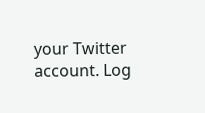your Twitter account. Log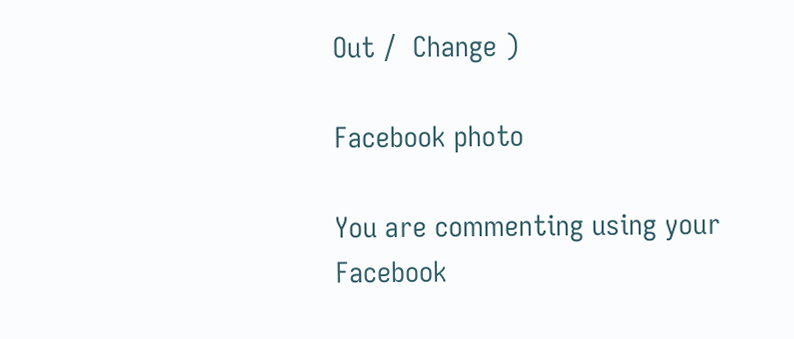Out /  Change )

Facebook photo

You are commenting using your Facebook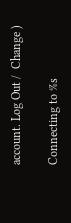account. Log Out /  Change )

Connecting to %s